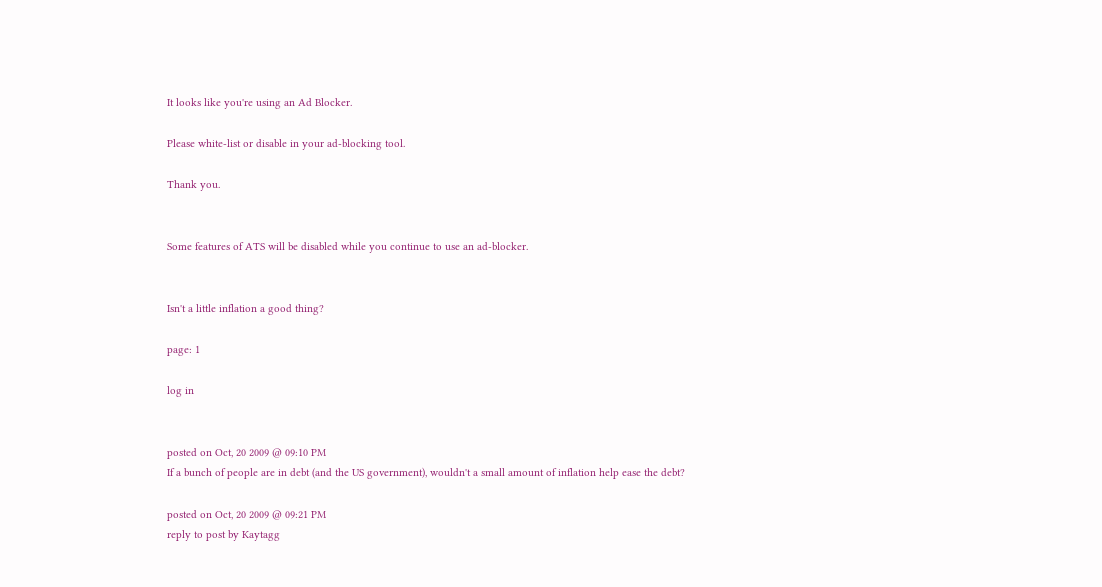It looks like you're using an Ad Blocker.

Please white-list or disable in your ad-blocking tool.

Thank you.


Some features of ATS will be disabled while you continue to use an ad-blocker.


Isn't a little inflation a good thing?

page: 1

log in


posted on Oct, 20 2009 @ 09:10 PM
If a bunch of people are in debt (and the US government), wouldn't a small amount of inflation help ease the debt?

posted on Oct, 20 2009 @ 09:21 PM
reply to post by Kaytagg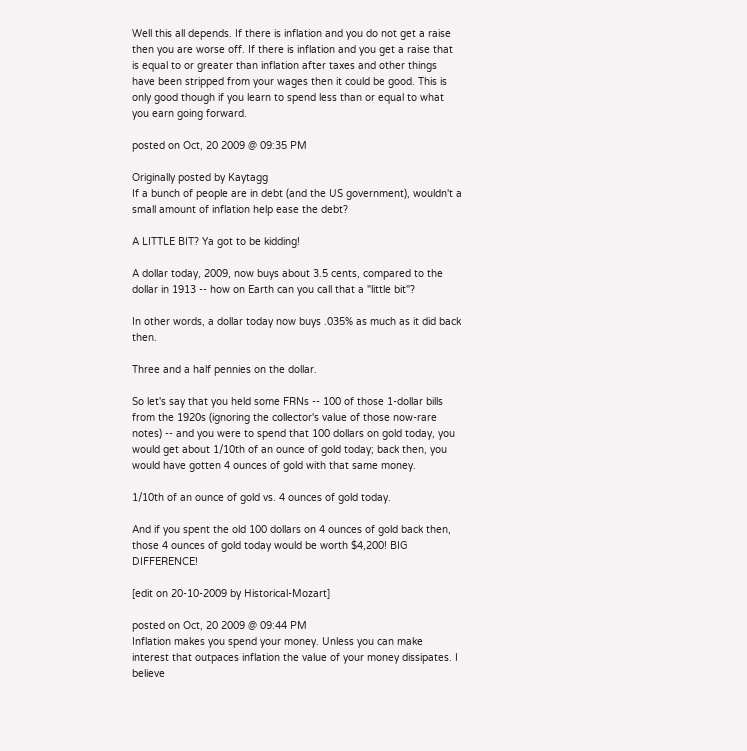Well this all depends. If there is inflation and you do not get a raise then you are worse off. If there is inflation and you get a raise that is equal to or greater than inflation after taxes and other things have been stripped from your wages then it could be good. This is only good though if you learn to spend less than or equal to what you earn going forward.

posted on Oct, 20 2009 @ 09:35 PM

Originally posted by Kaytagg
If a bunch of people are in debt (and the US government), wouldn't a small amount of inflation help ease the debt?

A LITTLE BIT? Ya got to be kidding!

A dollar today, 2009, now buys about 3.5 cents, compared to the dollar in 1913 -- how on Earth can you call that a "little bit"?

In other words, a dollar today now buys .035% as much as it did back then.

Three and a half pennies on the dollar.

So let's say that you held some FRNs -- 100 of those 1-dollar bills from the 1920s (ignoring the collector's value of those now-rare notes) -- and you were to spend that 100 dollars on gold today, you would get about 1/10th of an ounce of gold today; back then, you would have gotten 4 ounces of gold with that same money.

1/10th of an ounce of gold vs. 4 ounces of gold today.

And if you spent the old 100 dollars on 4 ounces of gold back then, those 4 ounces of gold today would be worth $4,200! BIG DIFFERENCE!

[edit on 20-10-2009 by Historical-Mozart]

posted on Oct, 20 2009 @ 09:44 PM
Inflation makes you spend your money. Unless you can make interest that outpaces inflation the value of your money dissipates. I believe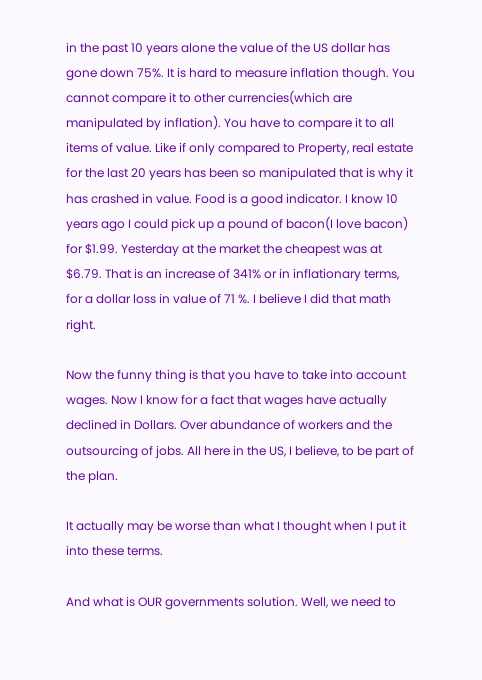in the past 10 years alone the value of the US dollar has gone down 75%. It is hard to measure inflation though. You cannot compare it to other currencies(which are manipulated by inflation). You have to compare it to all items of value. Like if only compared to Property, real estate for the last 20 years has been so manipulated that is why it has crashed in value. Food is a good indicator. I know 10 years ago I could pick up a pound of bacon(I love bacon) for $1.99. Yesterday at the market the cheapest was at $6.79. That is an increase of 341% or in inflationary terms, for a dollar loss in value of 71 %. I believe I did that math right.

Now the funny thing is that you have to take into account wages. Now I know for a fact that wages have actually declined in Dollars. Over abundance of workers and the outsourcing of jobs. All here in the US, I believe, to be part of the plan.

It actually may be worse than what I thought when I put it into these terms.

And what is OUR governments solution. Well, we need to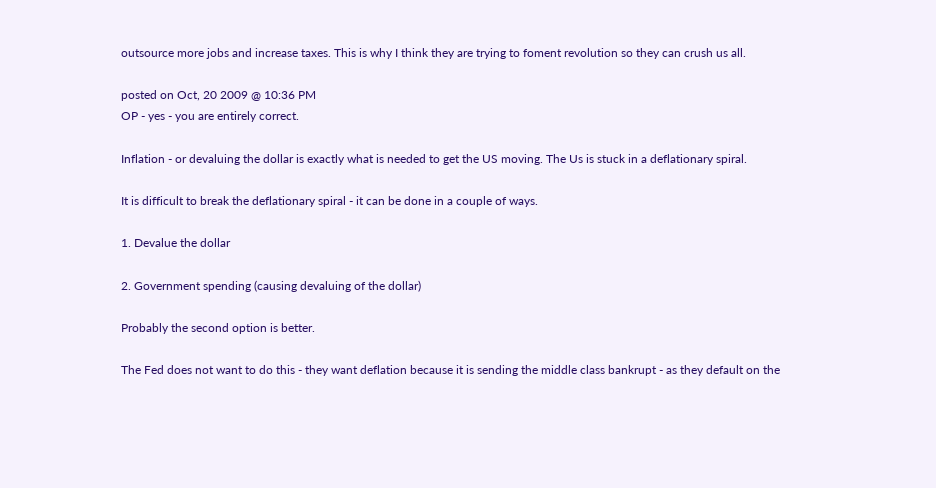outsource more jobs and increase taxes. This is why I think they are trying to foment revolution so they can crush us all.

posted on Oct, 20 2009 @ 10:36 PM
OP - yes - you are entirely correct.

Inflation - or devaluing the dollar is exactly what is needed to get the US moving. The Us is stuck in a deflationary spiral.

It is difficult to break the deflationary spiral - it can be done in a couple of ways.

1. Devalue the dollar

2. Government spending (causing devaluing of the dollar)

Probably the second option is better.

The Fed does not want to do this - they want deflation because it is sending the middle class bankrupt - as they default on the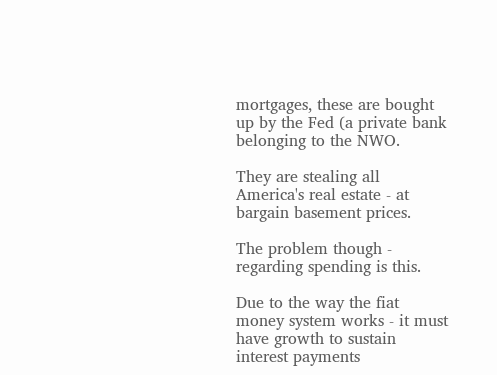mortgages, these are bought up by the Fed (a private bank belonging to the NWO.

They are stealing all America's real estate - at bargain basement prices.

The problem though - regarding spending is this.

Due to the way the fiat money system works - it must have growth to sustain interest payments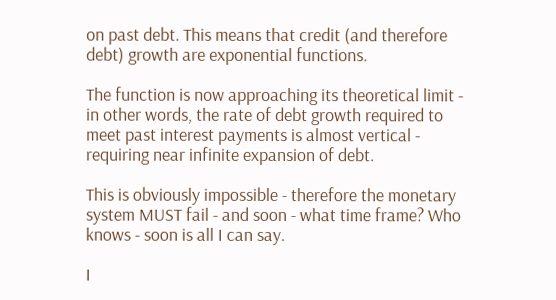on past debt. This means that credit (and therefore debt) growth are exponential functions.

The function is now approaching its theoretical limit - in other words, the rate of debt growth required to meet past interest payments is almost vertical - requiring near infinite expansion of debt.

This is obviously impossible - therefore the monetary system MUST fail - and soon - what time frame? Who knows - soon is all I can say.

I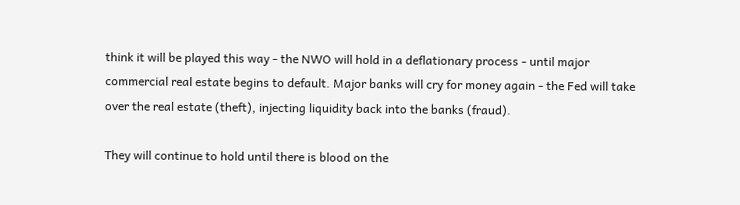think it will be played this way - the NWO will hold in a deflationary process - until major commercial real estate begins to default. Major banks will cry for money again - the Fed will take over the real estate (theft), injecting liquidity back into the banks (fraud).

They will continue to hold until there is blood on the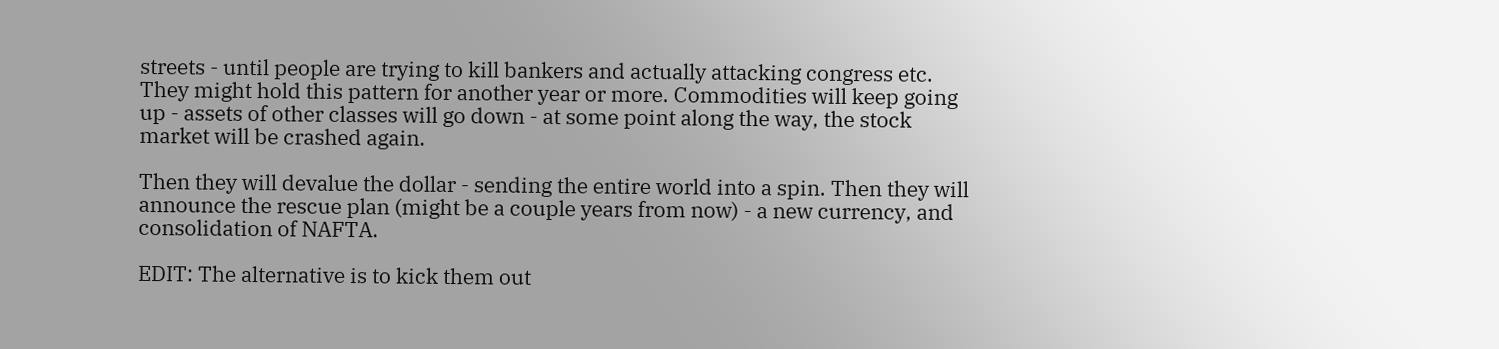streets - until people are trying to kill bankers and actually attacking congress etc. They might hold this pattern for another year or more. Commodities will keep going up - assets of other classes will go down - at some point along the way, the stock market will be crashed again.

Then they will devalue the dollar - sending the entire world into a spin. Then they will announce the rescue plan (might be a couple years from now) - a new currency, and consolidation of NAFTA.

EDIT: The alternative is to kick them out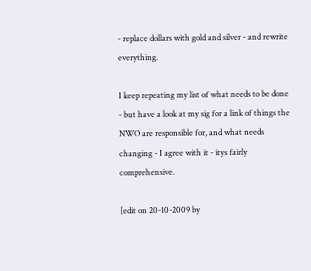- replace dollars with gold and silver - and rewrite everything.

I keep repeating my list of what needs to be done - but have a look at my sig for a link of things the NWO are responsible for, and what needs changing - I agree with it - itys fairly comprehensive.

[edit on 20-10-2009 by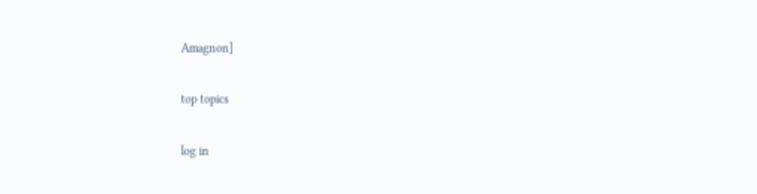Amagnon]

top topics

log in